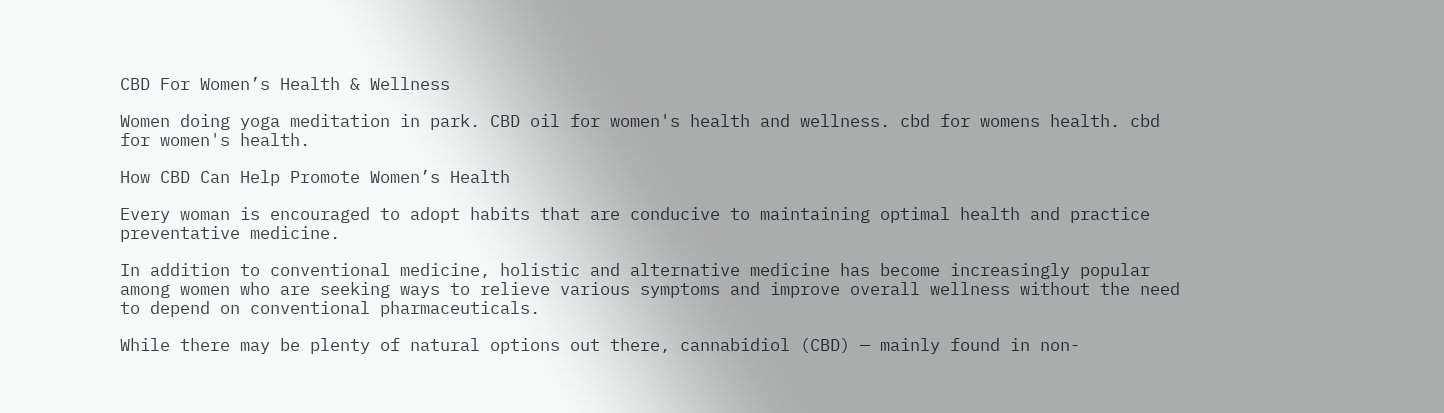CBD For Women’s Health & Wellness

Women doing yoga meditation in park. CBD oil for women's health and wellness. cbd for womens health. cbd for women's health.

How CBD Can Help Promote Women’s Health

Every woman is encouraged to adopt habits that are conducive to maintaining optimal health and practice preventative medicine.

In addition to conventional medicine, holistic and alternative medicine has become increasingly popular among women who are seeking ways to relieve various symptoms and improve overall wellness without the need to depend on conventional pharmaceuticals.

While there may be plenty of natural options out there, cannabidiol (CBD) — mainly found in non-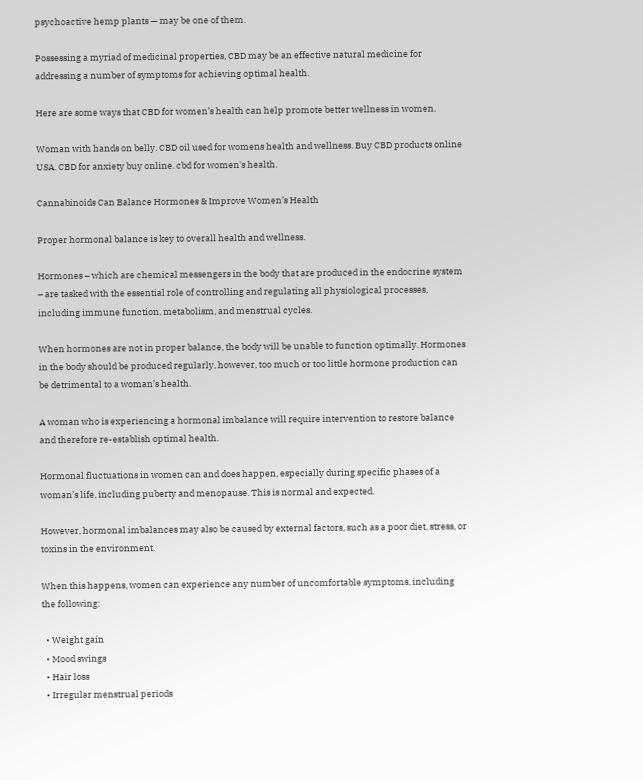psychoactive hemp plants — may be one of them.

Possessing a myriad of medicinal properties, CBD may be an effective natural medicine for addressing a number of symptoms for achieving optimal health.

Here are some ways that CBD for women’s health can help promote better wellness in women.

Woman with hands on belly. CBD oil used for womens health and wellness. Buy CBD products online USA. CBD for anxiety buy online. cbd for women's health.

Cannabinoids Can Balance Hormones & Improve Women’s Health

Proper hormonal balance is key to overall health and wellness.

Hormones – which are chemical messengers in the body that are produced in the endocrine system – are tasked with the essential role of controlling and regulating all physiological processes, including immune function, metabolism, and menstrual cycles.

When hormones are not in proper balance, the body will be unable to function optimally. Hormones in the body should be produced regularly, however, too much or too little hormone production can be detrimental to a woman’s health.

A woman who is experiencing a hormonal imbalance will require intervention to restore balance and therefore re-establish optimal health.

Hormonal fluctuations in women can and does happen, especially during specific phases of a woman’s life, including puberty and menopause. This is normal and expected.

However, hormonal imbalances may also be caused by external factors, such as a poor diet, stress, or toxins in the environment.

When this happens, women can experience any number of uncomfortable symptoms, including the following:

  • Weight gain
  • Mood swings
  • Hair loss
  • Irregular menstrual periods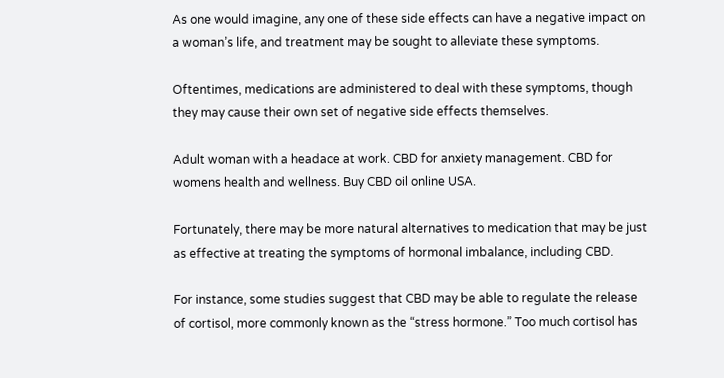As one would imagine, any one of these side effects can have a negative impact on a woman’s life, and treatment may be sought to alleviate these symptoms.

Oftentimes, medications are administered to deal with these symptoms, though they may cause their own set of negative side effects themselves.

Adult woman with a headace at work. CBD for anxiety management. CBD for womens health and wellness. Buy CBD oil online USA.

Fortunately, there may be more natural alternatives to medication that may be just as effective at treating the symptoms of hormonal imbalance, including CBD.

For instance, some studies suggest that CBD may be able to regulate the release of cortisol, more commonly known as the “stress hormone.” Too much cortisol has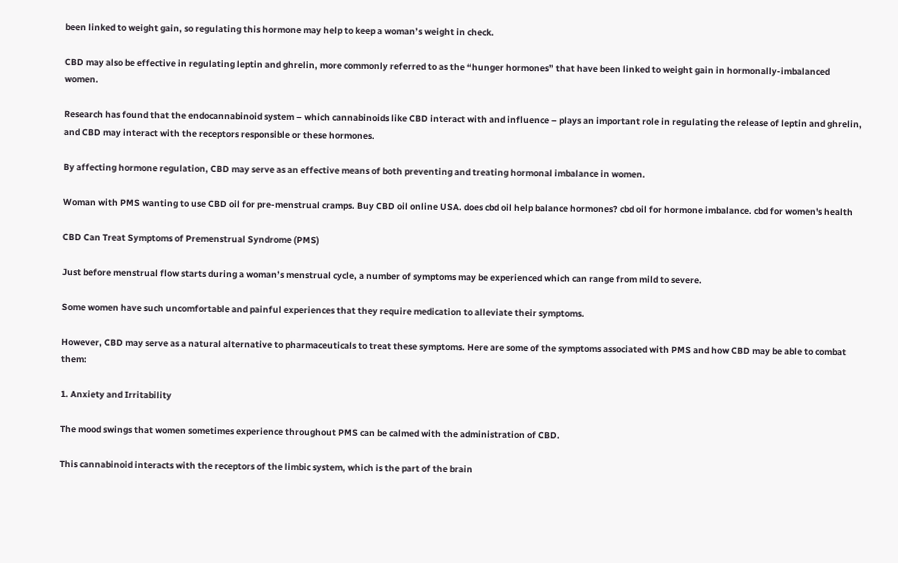been linked to weight gain, so regulating this hormone may help to keep a woman’s weight in check.

CBD may also be effective in regulating leptin and ghrelin, more commonly referred to as the “hunger hormones” that have been linked to weight gain in hormonally-imbalanced women.

Research has found that the endocannabinoid system – which cannabinoids like CBD interact with and influence – plays an important role in regulating the release of leptin and ghrelin, and CBD may interact with the receptors responsible or these hormones.

By affecting hormone regulation, CBD may serve as an effective means of both preventing and treating hormonal imbalance in women.

Woman with PMS wanting to use CBD oil for pre-menstrual cramps. Buy CBD oil online USA. does cbd oil help balance hormones? cbd oil for hormone imbalance. cbd for women's health

CBD Can Treat Symptoms of Premenstrual Syndrome (PMS)

Just before menstrual flow starts during a woman’s menstrual cycle, a number of symptoms may be experienced which can range from mild to severe.

Some women have such uncomfortable and painful experiences that they require medication to alleviate their symptoms.

However, CBD may serve as a natural alternative to pharmaceuticals to treat these symptoms. Here are some of the symptoms associated with PMS and how CBD may be able to combat them:

1. Anxiety and Irritability

The mood swings that women sometimes experience throughout PMS can be calmed with the administration of CBD.

This cannabinoid interacts with the receptors of the limbic system, which is the part of the brain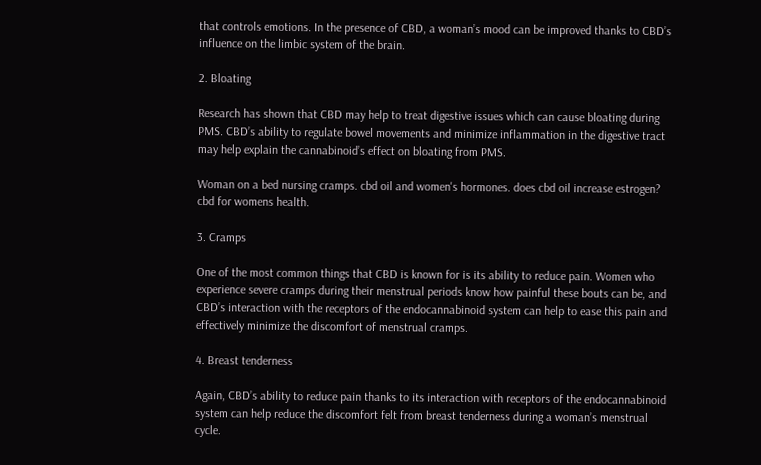that controls emotions. In the presence of CBD, a woman’s mood can be improved thanks to CBD’s influence on the limbic system of the brain.

2. Bloating

Research has shown that CBD may help to treat digestive issues which can cause bloating during PMS. CBD’s ability to regulate bowel movements and minimize inflammation in the digestive tract may help explain the cannabinoid’s effect on bloating from PMS.

Woman on a bed nursing cramps. cbd oil and women's hormones. does cbd oil increase estrogen? cbd for womens health.

3. Cramps

One of the most common things that CBD is known for is its ability to reduce pain. Women who experience severe cramps during their menstrual periods know how painful these bouts can be, and CBD’s interaction with the receptors of the endocannabinoid system can help to ease this pain and effectively minimize the discomfort of menstrual cramps.

4. Breast tenderness

Again, CBD’s ability to reduce pain thanks to its interaction with receptors of the endocannabinoid system can help reduce the discomfort felt from breast tenderness during a woman’s menstrual cycle.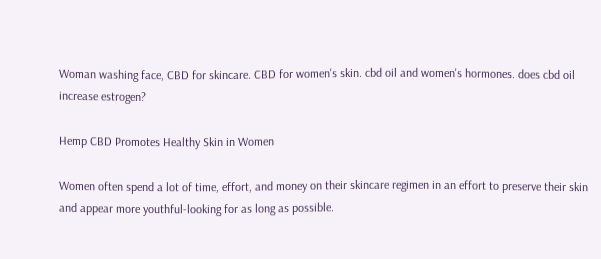Woman washing face, CBD for skincare. CBD for women's skin. cbd oil and women's hormones. does cbd oil increase estrogen?

Hemp CBD Promotes Healthy Skin in Women

Women often spend a lot of time, effort, and money on their skincare regimen in an effort to preserve their skin and appear more youthful-looking for as long as possible.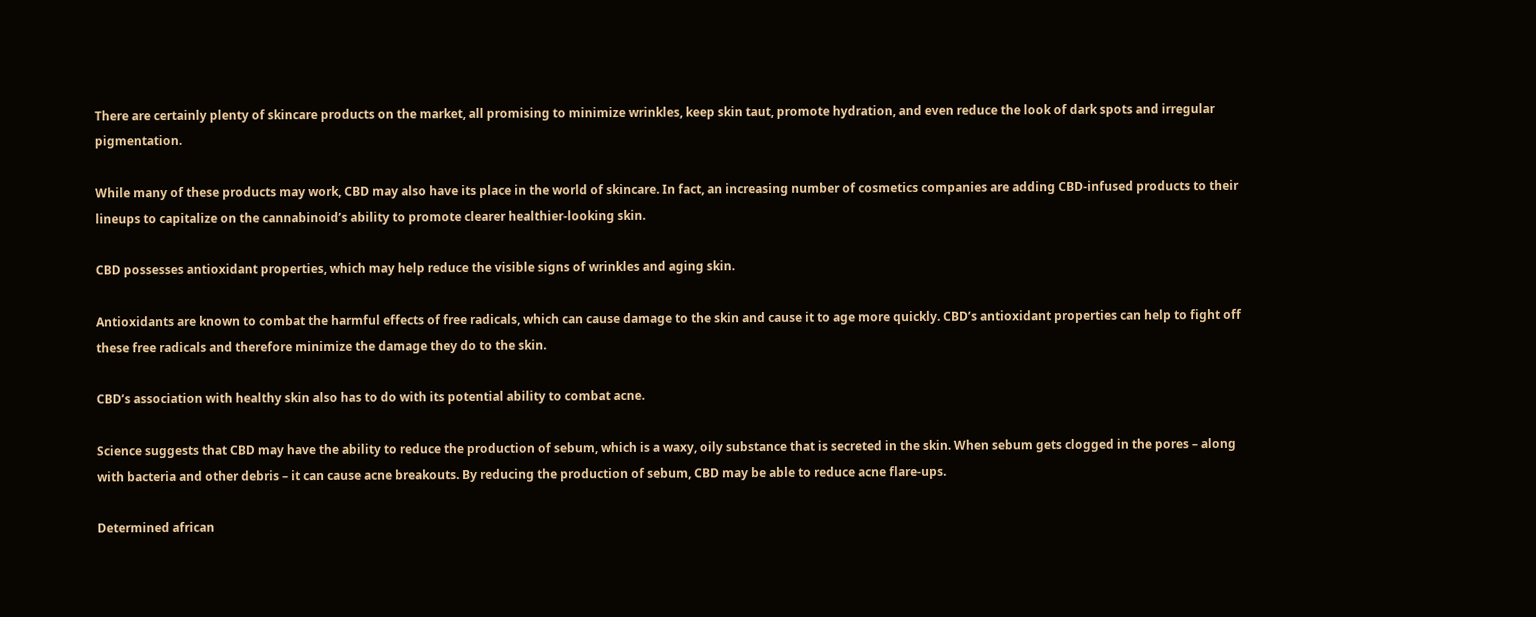There are certainly plenty of skincare products on the market, all promising to minimize wrinkles, keep skin taut, promote hydration, and even reduce the look of dark spots and irregular pigmentation.

While many of these products may work, CBD may also have its place in the world of skincare. In fact, an increasing number of cosmetics companies are adding CBD-infused products to their lineups to capitalize on the cannabinoid’s ability to promote clearer healthier-looking skin.

CBD possesses antioxidant properties, which may help reduce the visible signs of wrinkles and aging skin.

Antioxidants are known to combat the harmful effects of free radicals, which can cause damage to the skin and cause it to age more quickly. CBD’s antioxidant properties can help to fight off these free radicals and therefore minimize the damage they do to the skin.

CBD’s association with healthy skin also has to do with its potential ability to combat acne.

Science suggests that CBD may have the ability to reduce the production of sebum, which is a waxy, oily substance that is secreted in the skin. When sebum gets clogged in the pores – along with bacteria and other debris – it can cause acne breakouts. By reducing the production of sebum, CBD may be able to reduce acne flare-ups.

Determined african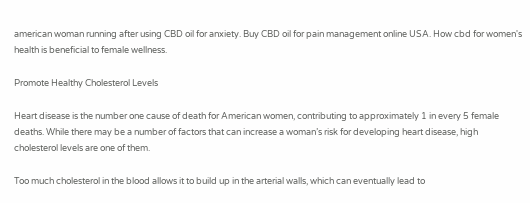american woman running after using CBD oil for anxiety. Buy CBD oil for pain management online USA. How cbd for women's health is beneficial to female wellness.

Promote Healthy Cholesterol Levels

Heart disease is the number one cause of death for American women, contributing to approximately 1 in every 5 female deaths. While there may be a number of factors that can increase a woman’s risk for developing heart disease, high cholesterol levels are one of them.

Too much cholesterol in the blood allows it to build up in the arterial walls, which can eventually lead to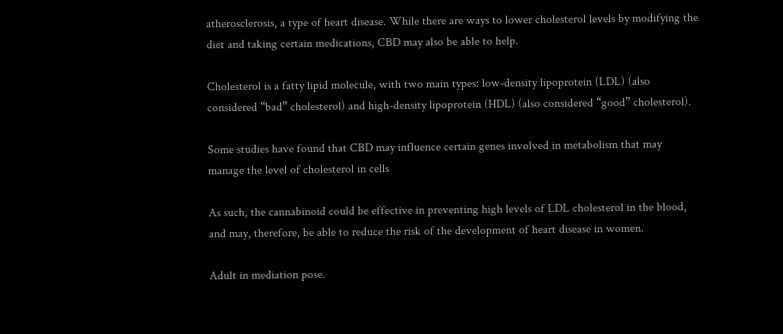atherosclerosis, a type of heart disease. While there are ways to lower cholesterol levels by modifying the diet and taking certain medications, CBD may also be able to help.

Cholesterol is a fatty lipid molecule, with two main types: low-density lipoprotein (LDL) (also considered “bad” cholesterol) and high-density lipoprotein (HDL) (also considered “good” cholesterol).

Some studies have found that CBD may influence certain genes involved in metabolism that may manage the level of cholesterol in cells

As such, the cannabinoid could be effective in preventing high levels of LDL cholesterol in the blood, and may, therefore, be able to reduce the risk of the development of heart disease in women.

Adult in mediation pose.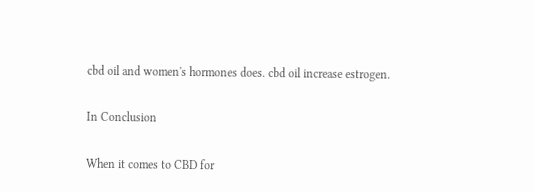cbd oil and women's hormones does. cbd oil increase estrogen.

In Conclusion

When it comes to CBD for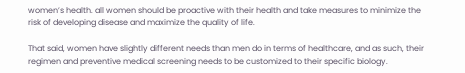women’s health. all women should be proactive with their health and take measures to minimize the risk of developing disease and maximize the quality of life.

That said, women have slightly different needs than men do in terms of healthcare, and as such, their regimen and preventive medical screening needs to be customized to their specific biology.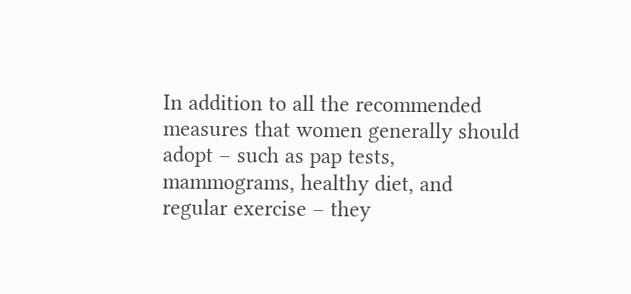In addition to all the recommended measures that women generally should adopt – such as pap tests, mammograms, healthy diet, and regular exercise – they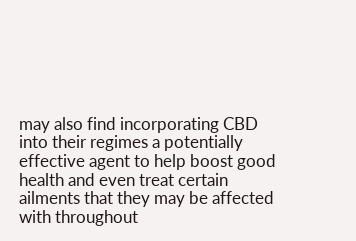may also find incorporating CBD into their regimes a potentially effective agent to help boost good health and even treat certain ailments that they may be affected with throughout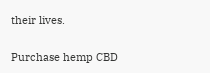their lives.

Purchase hemp CBD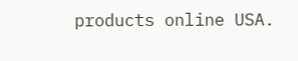products online USA.